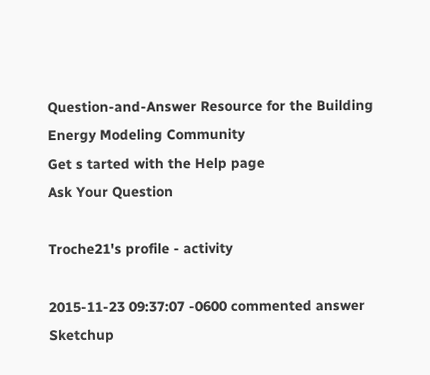Question-and-Answer Resource for the Building Energy Modeling Community
Get s tarted with the Help page
Ask Your Question

Troche21's profile - activity

2015-11-23 09:37:07 -0600 commented answer Sketchup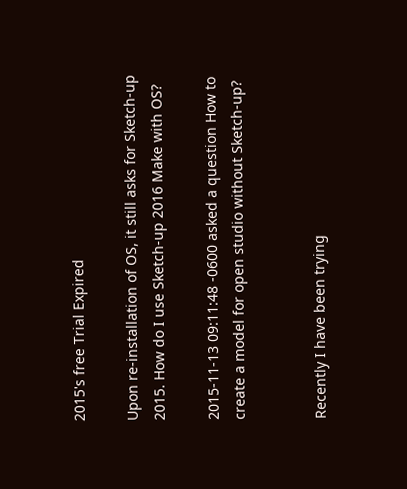2015's free Trial Expired

Upon re-installation of OS, it still asks for Sketch-up 2015. How do I use Sketch-up 2016 Make with OS?

2015-11-13 09:11:48 -0600 asked a question How to create a model for open studio without Sketch-up?


Recently I have been trying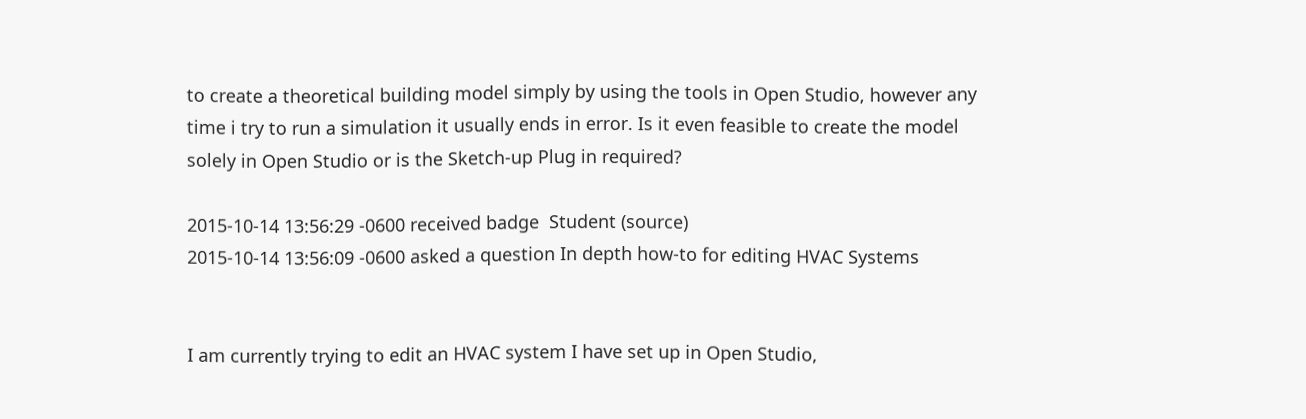to create a theoretical building model simply by using the tools in Open Studio, however any time i try to run a simulation it usually ends in error. Is it even feasible to create the model solely in Open Studio or is the Sketch-up Plug in required?

2015-10-14 13:56:29 -0600 received badge  Student (source)
2015-10-14 13:56:09 -0600 asked a question In depth how-to for editing HVAC Systems


I am currently trying to edit an HVAC system I have set up in Open Studio,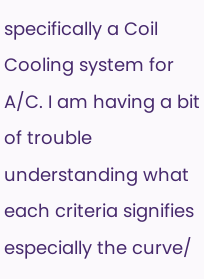specifically a Coil Cooling system for A/C. I am having a bit of trouble understanding what each criteria signifies especially the curve/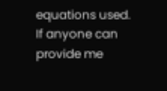equations used. If anyone can provide me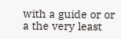with a guide or or a the very least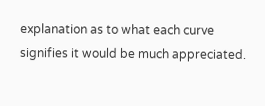explanation as to what each curve signifies it would be much appreciated.